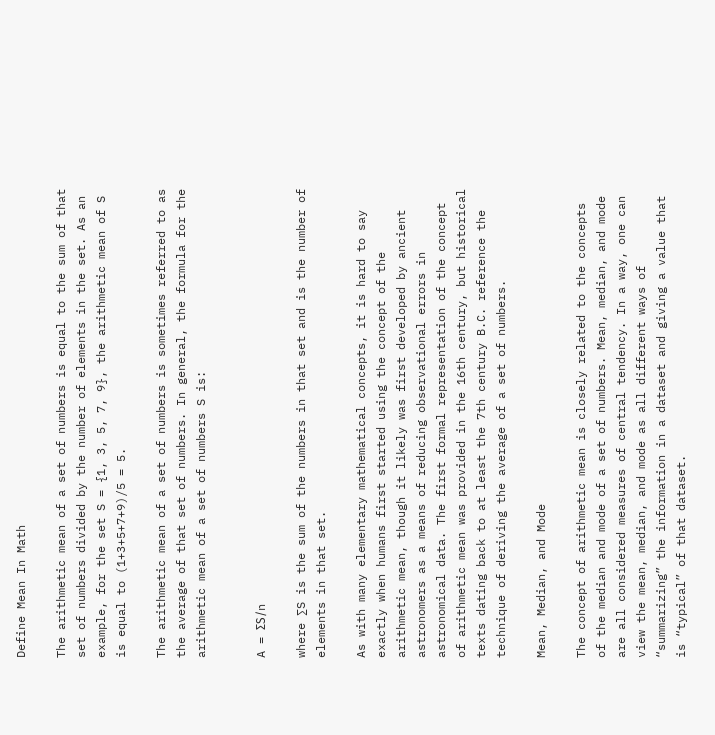Define Mean In Math

The arithmetic mean of a set of numbers is equal to the sum of that set of numbers divided by the number of elements in the set. As an example, for the set S = {1, 3, 5, 7, 9}, the arithmetic mean of S is equal to (1+3+5+7+9)/5 = 5.

The arithmetic mean of a set of numbers is sometimes referred to as the average of that set of numbers. In general, the formula for the arithmetic mean of a set of numbers S is:


A = ΣS/n

where ∑S is the sum of the numbers in that set and is the number of elements in that set.

As with many elementary mathematical concepts, it is hard to say exactly when humans first started using the concept of the arithmetic mean, though it likely was first developed by ancient astronomers as a means of reducing observational errors in astronomical data. The first formal representation of the concept of arithmetic mean was provided in the 16th century, but historical texts dating back to at least the 7th century B.C. reference the technique of deriving the average of a set of numbers.

Mean, Median, and Mode

The concept of arithmetic mean is closely related to the concepts of the median and mode of a set of numbers. Mean, median, and mode are all considered measures of central tendency. In a way, one can view the mean, median, and mode as all different ways of “summarizing” the information in a dataset and giving a value that is “typical” of that dataset.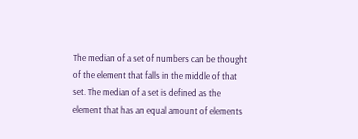The median of a set of numbers can be thought of the element that falls in the middle of that set. The median of a set is defined as the element that has an equal amount of elements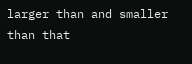larger than and smaller than that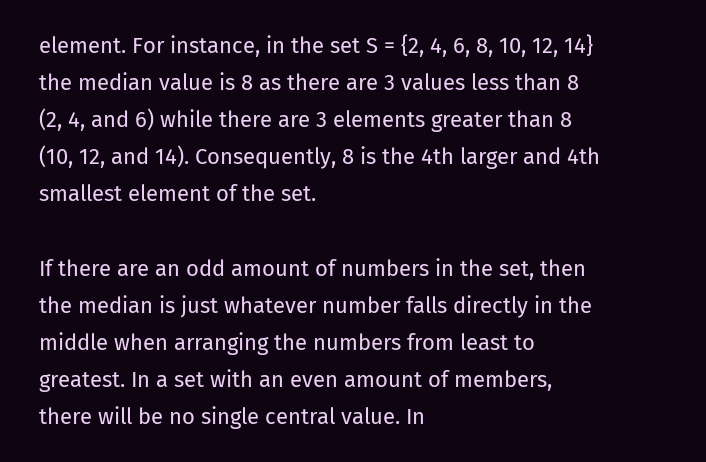element. For instance, in the set S = {2, 4, 6, 8, 10, 12, 14} the median value is 8 as there are 3 values less than 8 (2, 4, and 6) while there are 3 elements greater than 8 (10, 12, and 14). Consequently, 8 is the 4th larger and 4th smallest element of the set.

If there are an odd amount of numbers in the set, then the median is just whatever number falls directly in the middle when arranging the numbers from least to greatest. In a set with an even amount of members, there will be no single central value. In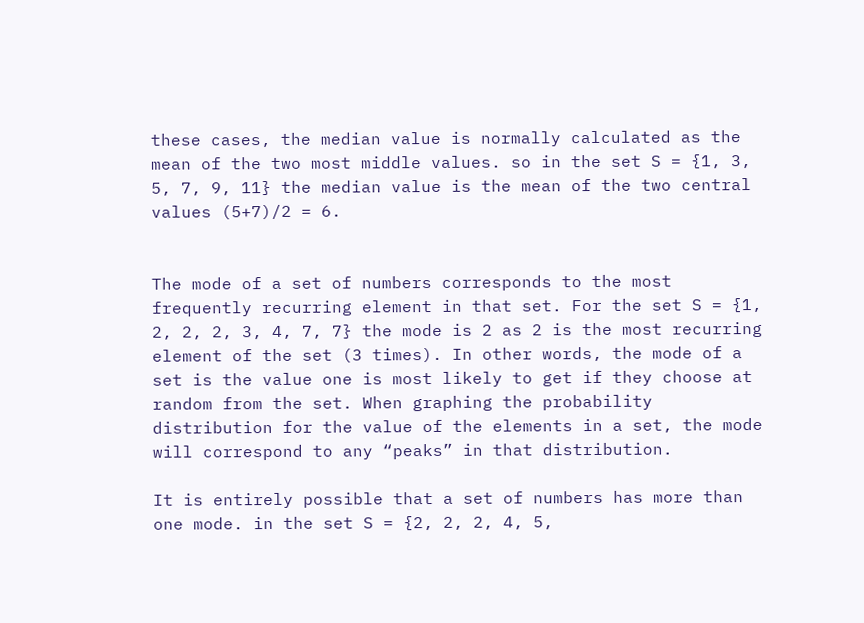these cases, the median value is normally calculated as the mean of the two most middle values. so in the set S = {1, 3, 5, 7, 9, 11} the median value is the mean of the two central values (5+7)/2 = 6.


The mode of a set of numbers corresponds to the most frequently recurring element in that set. For the set S = {1, 2, 2, 2, 3, 4, 7, 7} the mode is 2 as 2 is the most recurring element of the set (3 times). In other words, the mode of a set is the value one is most likely to get if they choose at random from the set. When graphing the probability distribution for the value of the elements in a set, the mode will correspond to any “peaks” in that distribution.

It is entirely possible that a set of numbers has more than one mode. in the set S = {2, 2, 2, 4, 5,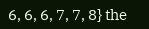6, 6, 6, 7, 7, 8} the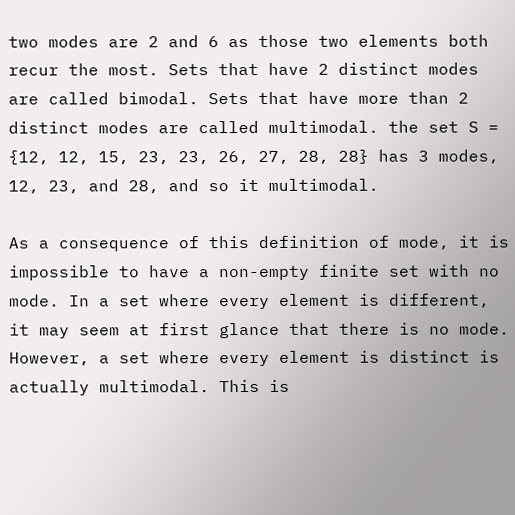two modes are 2 and 6 as those two elements both recur the most. Sets that have 2 distinct modes are called bimodal. Sets that have more than 2 distinct modes are called multimodal. the set S = {12, 12, 15, 23, 23, 26, 27, 28, 28} has 3 modes, 12, 23, and 28, and so it multimodal.

As a consequence of this definition of mode, it is impossible to have a non-empty finite set with no mode. In a set where every element is different, it may seem at first glance that there is no mode. However, a set where every element is distinct is actually multimodal. This is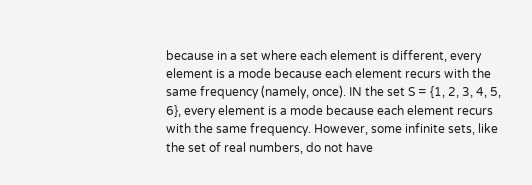because in a set where each element is different, every element is a mode because each element recurs with the same frequency (namely, once). IN the set S = {1, 2, 3, 4, 5, 6}, every element is a mode because each element recurs with the same frequency. However, some infinite sets, like the set of real numbers, do not have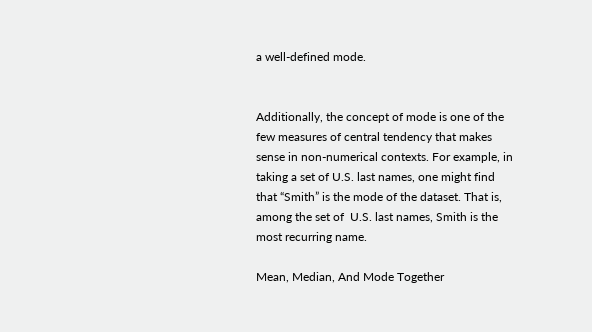a well-defined mode.


Additionally, the concept of mode is one of the few measures of central tendency that makes sense in non-numerical contexts. For example, in taking a set of U.S. last names, one might find that “Smith” is the mode of the dataset. That is, among the set of  U.S. last names, Smith is the most recurring name.

Mean, Median, And Mode Together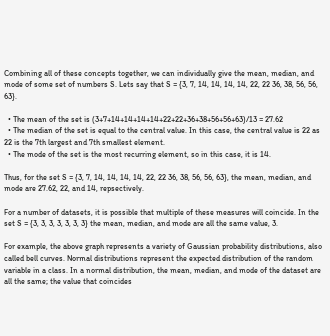Combining all of these concepts together, we can individually give the mean, median, and mode of some set of numbers S. Lets say that S = {3, 7, 14, 14, 14, 14, 22, 22 36, 38, 56, 56, 63}.

  • The mean of the set is (3+7+14+14+14+14+22+22+36+38+56+56+63)/13 = 27.62
  • The median of the set is equal to the central value. In this case, the central value is 22 as 22 is the 7th largest and 7th smallest element.
  • The mode of the set is the most recurring element, so in this case, it is 14.

Thus, for the set S = {3, 7, 14, 14, 14, 14, 22, 22 36, 38, 56, 56, 63}, the mean, median, and mode are 27.62, 22, and 14, repsectively.

For a number of datasets, it is possible that multiple of these measures will coincide. In the set S = {3, 3, 3, 3, 3, 3, 3} the mean, median, and mode are all the same value, 3.

For example, the above graph represents a variety of Gaussian probability distributions, also called bell curves. Normal distributions represent the expected distribution of the random variable in a class. In a normal distribution, the mean, median, and mode of the dataset are all the same; the value that coincides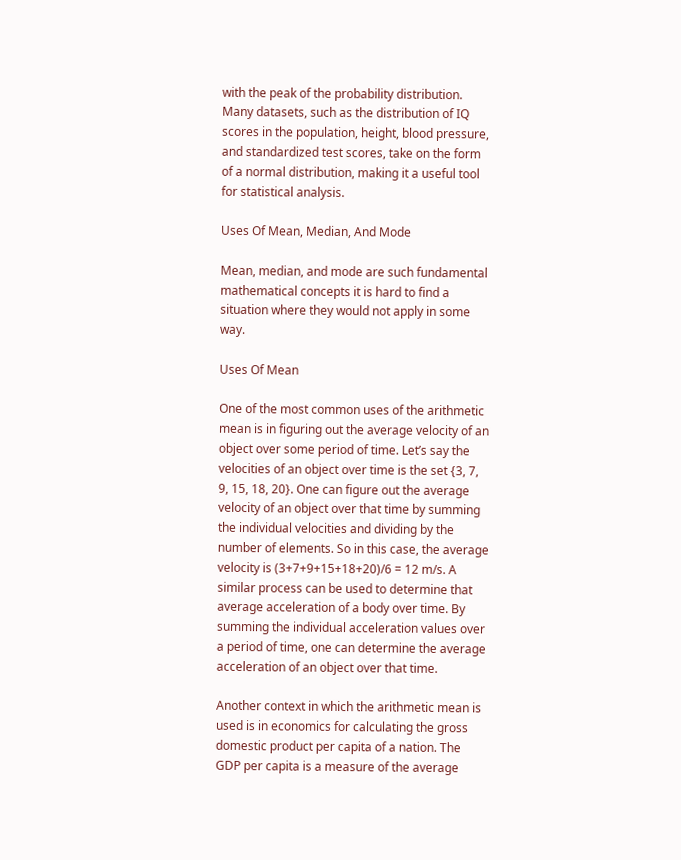with the peak of the probability distribution. Many datasets, such as the distribution of IQ scores in the population, height, blood pressure, and standardized test scores, take on the form of a normal distribution, making it a useful tool for statistical analysis.

Uses Of Mean, Median, And Mode

Mean, median, and mode are such fundamental mathematical concepts it is hard to find a situation where they would not apply in some way.

Uses Of Mean

One of the most common uses of the arithmetic mean is in figuring out the average velocity of an object over some period of time. Let’s say the velocities of an object over time is the set {3, 7, 9, 15, 18, 20}. One can figure out the average velocity of an object over that time by summing the individual velocities and dividing by the number of elements. So in this case, the average velocity is (3+7+9+15+18+20)/6 = 12 m/s. A similar process can be used to determine that average acceleration of a body over time. By summing the individual acceleration values over a period of time, one can determine the average acceleration of an object over that time.

Another context in which the arithmetic mean is used is in economics for calculating the gross domestic product per capita of a nation. The GDP per capita is a measure of the average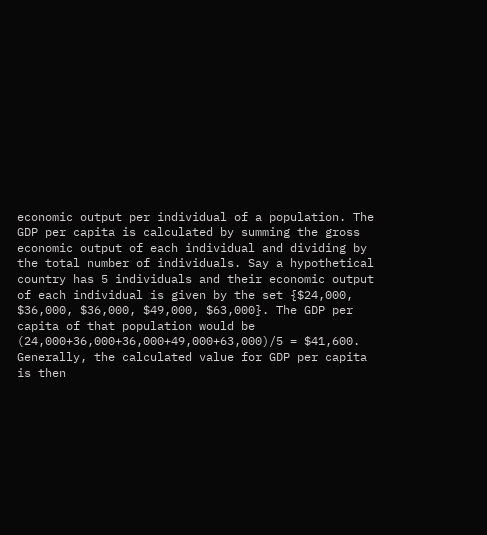economic output per individual of a population. The GDP per capita is calculated by summing the gross economic output of each individual and dividing by the total number of individuals. Say a hypothetical country has 5 individuals and their economic output of each individual is given by the set {$24,000, $36,000, $36,000, $49,000, $63,000}. The GDP per capita of that population would be (24,000+36,000+36,000+49,000+63,000)/5 = $41,600. Generally, the calculated value for GDP per capita is then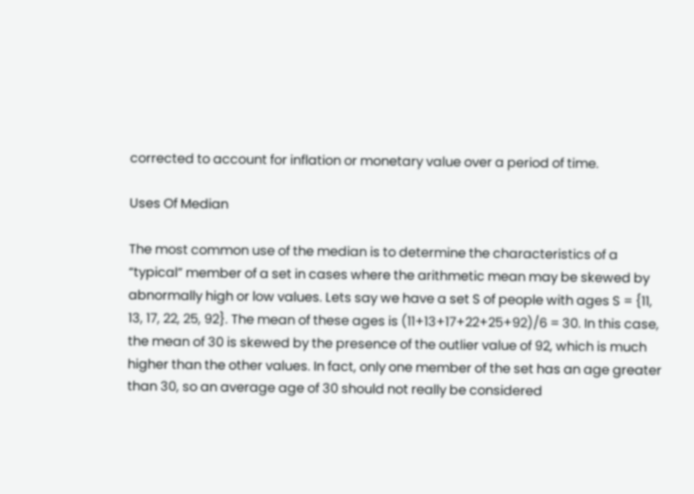corrected to account for inflation or monetary value over a period of time.

Uses Of Median

The most common use of the median is to determine the characteristics of a “typical” member of a set in cases where the arithmetic mean may be skewed by abnormally high or low values. Lets say we have a set S of people with ages S = {11, 13, 17, 22, 25, 92}. The mean of these ages is (11+13+17+22+25+92)/6 = 30. In this case, the mean of 30 is skewed by the presence of the outlier value of 92, which is much higher than the other values. In fact, only one member of the set has an age greater than 30, so an average age of 30 should not really be considered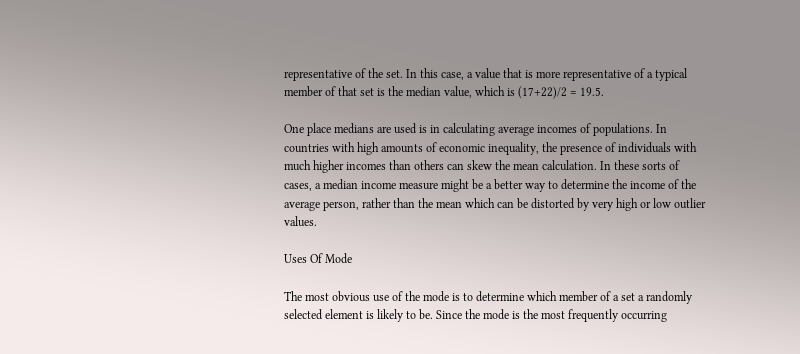representative of the set. In this case, a value that is more representative of a typical member of that set is the median value, which is (17+22)/2 = 19.5.

One place medians are used is in calculating average incomes of populations. In countries with high amounts of economic inequality, the presence of individuals with much higher incomes than others can skew the mean calculation. In these sorts of cases, a median income measure might be a better way to determine the income of the average person, rather than the mean which can be distorted by very high or low outlier values.

Uses Of Mode

The most obvious use of the mode is to determine which member of a set a randomly selected element is likely to be. Since the mode is the most frequently occurring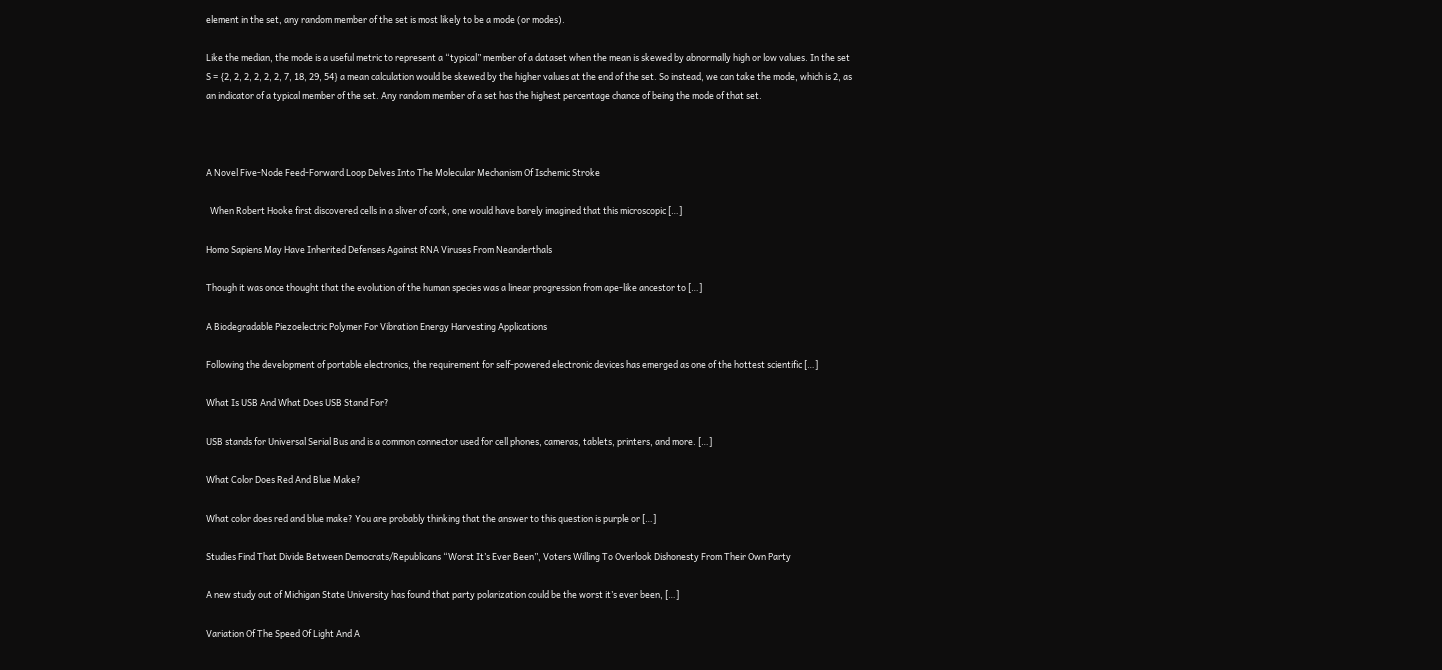element in the set, any random member of the set is most likely to be a mode (or modes).

Like the median, the mode is a useful metric to represent a “typical” member of a dataset when the mean is skewed by abnormally high or low values. In the set S = {2, 2, 2, 2, 2, 2, 7, 18, 29, 54} a mean calculation would be skewed by the higher values at the end of the set. So instead, we can take the mode, which is 2, as an indicator of a typical member of the set. Any random member of a set has the highest percentage chance of being the mode of that set.



A Novel Five-Node Feed-Forward Loop Delves Into The Molecular Mechanism Of Ischemic Stroke

  When Robert Hooke first discovered cells in a sliver of cork, one would have barely imagined that this microscopic […]

Homo Sapiens May Have Inherited Defenses Against RNA Viruses From Neanderthals

Though it was once thought that the evolution of the human species was a linear progression from ape-like ancestor to […]

A Biodegradable Piezoelectric Polymer For Vibration Energy Harvesting Applications

Following the development of portable electronics, the requirement for self-powered electronic devices has emerged as one of the hottest scientific […]

What Is USB And What Does USB Stand For?

USB stands for Universal Serial Bus and is a common connector used for cell phones, cameras, tablets, printers, and more. […]

What Color Does Red And Blue Make?

What color does red and blue make? You are probably thinking that the answer to this question is purple or […]

Studies Find That Divide Between Democrats/Republicans “Worst It’s Ever Been”, Voters Willing To Overlook Dishonesty From Their Own Party

A new study out of Michigan State University has found that party polarization could be the worst it’s ever been, […]

Variation Of The Speed Of Light And A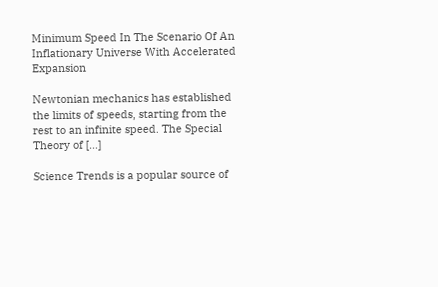Minimum Speed In The Scenario Of An Inflationary Universe With Accelerated Expansion

Newtonian mechanics has established the limits of speeds, starting from the rest to an infinite speed. The Special Theory of […]

Science Trends is a popular source of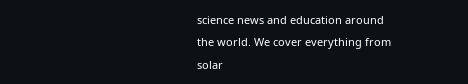science news and education around the world. We cover everything from solar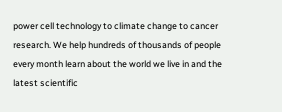power cell technology to climate change to cancer research. We help hundreds of thousands of people every month learn about the world we live in and the latest scientific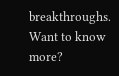breakthroughs. Want to know more?